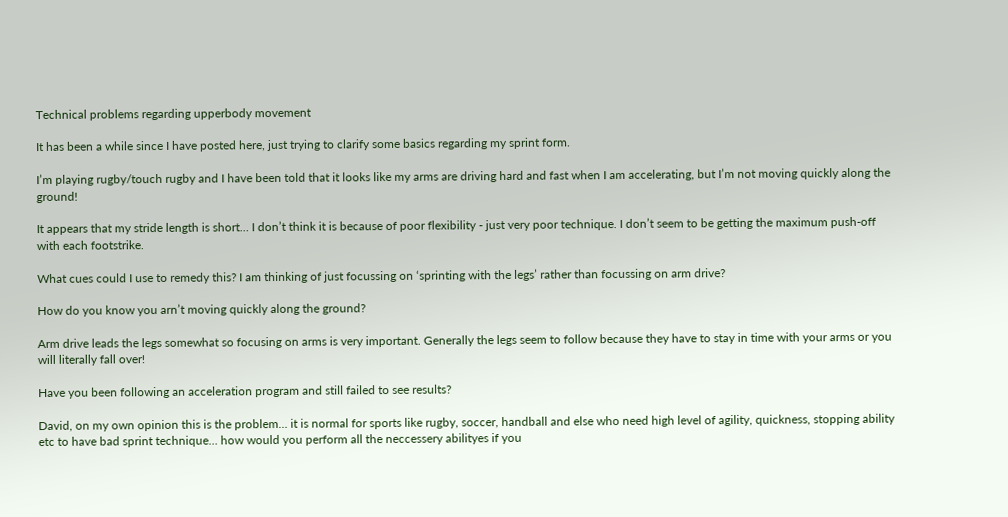Technical problems regarding upperbody movement

It has been a while since I have posted here, just trying to clarify some basics regarding my sprint form.

I’m playing rugby/touch rugby and I have been told that it looks like my arms are driving hard and fast when I am accelerating, but I’m not moving quickly along the ground!

It appears that my stride length is short… I don’t think it is because of poor flexibility - just very poor technique. I don’t seem to be getting the maximum push-off with each footstrike.

What cues could I use to remedy this? I am thinking of just focussing on ‘sprinting with the legs’ rather than focussing on arm drive?

How do you know you arn’t moving quickly along the ground?

Arm drive leads the legs somewhat so focusing on arms is very important. Generally the legs seem to follow because they have to stay in time with your arms or you will literally fall over!

Have you been following an acceleration program and still failed to see results?

David, on my own opinion this is the problem… it is normal for sports like rugby, soccer, handball and else who need high level of agility, quickness, stopping ability etc to have bad sprint technique… how would you perform all the neccessery abilityes if you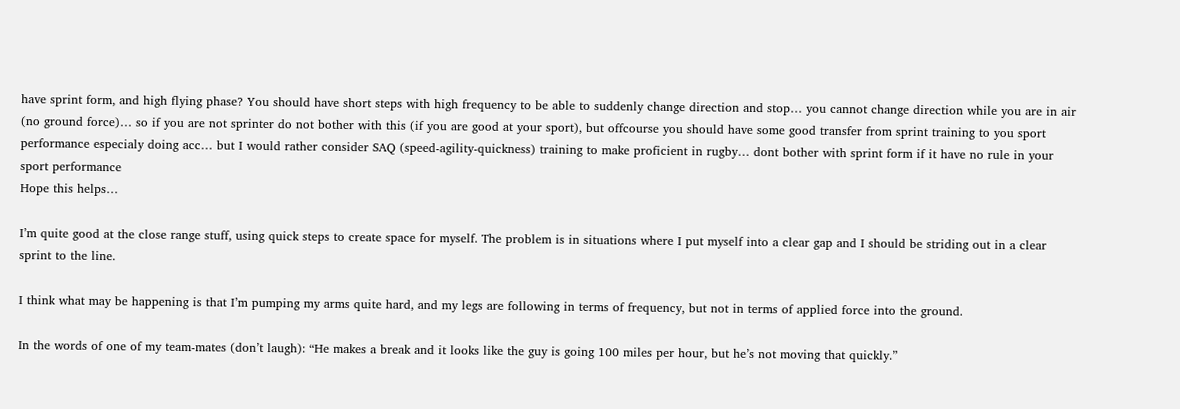have sprint form, and high flying phase? You should have short steps with high frequency to be able to suddenly change direction and stop… you cannot change direction while you are in air (no ground force)… so if you are not sprinter do not bother with this (if you are good at your sport), but offcourse you should have some good transfer from sprint training to you sport performance especialy doing acc… but I would rather consider SAQ (speed-agility-quickness) training to make proficient in rugby… dont bother with sprint form if it have no rule in your sport performance
Hope this helps…

I’m quite good at the close range stuff, using quick steps to create space for myself. The problem is in situations where I put myself into a clear gap and I should be striding out in a clear sprint to the line.

I think what may be happening is that I’m pumping my arms quite hard, and my legs are following in terms of frequency, but not in terms of applied force into the ground.

In the words of one of my team-mates (don’t laugh): “He makes a break and it looks like the guy is going 100 miles per hour, but he’s not moving that quickly.”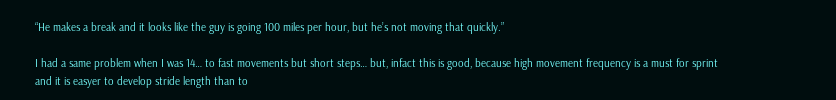“He makes a break and it looks like the guy is going 100 miles per hour, but he’s not moving that quickly.”

I had a same problem when I was 14… to fast movements but short steps… but, infact this is good, because high movement frequency is a must for sprint and it is easyer to develop stride length than to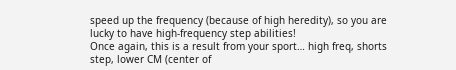speed up the frequency (because of high heredity), so you are lucky to have high-frequency step abilities!
Once again, this is a result from your sport… high freq, shorts step, lower CM (center of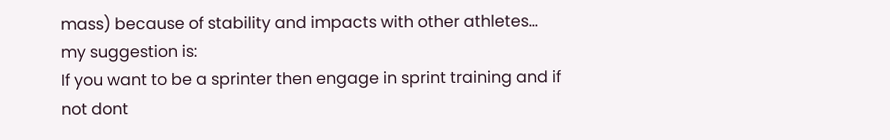mass) because of stability and impacts with other athletes… my suggestion is:
If you want to be a sprinter then engage in sprint training and if not dont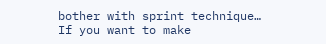bother with sprint technique…
If you want to make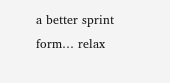a better sprint form… relax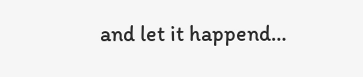and let it happend…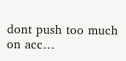dont push too much on acc…